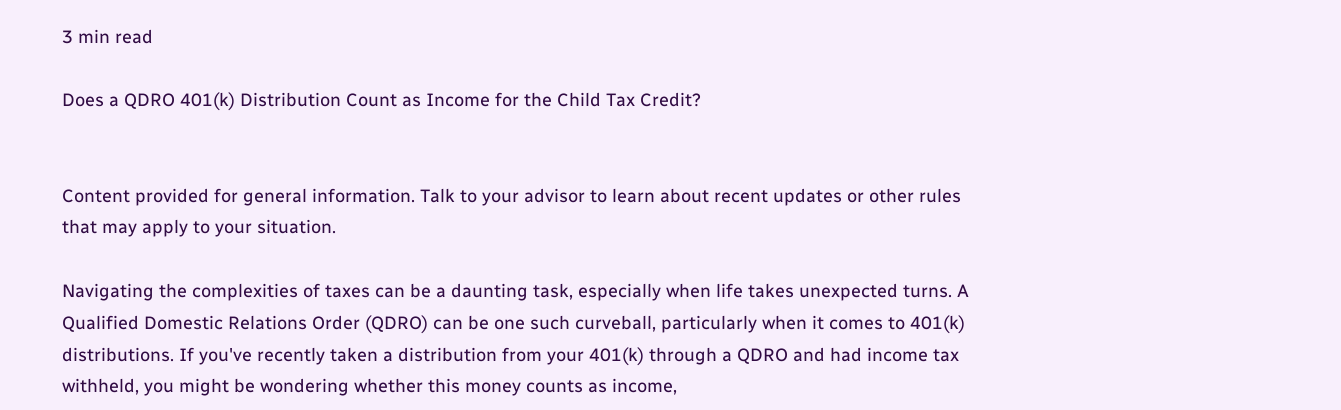3 min read

Does a QDRO 401(k) Distribution Count as Income for the Child Tax Credit?


Content provided for general information. Talk to your advisor to learn about recent updates or other rules that may apply to your situation.

Navigating the complexities of taxes can be a daunting task, especially when life takes unexpected turns. A Qualified Domestic Relations Order (QDRO) can be one such curveball, particularly when it comes to 401(k) distributions. If you've recently taken a distribution from your 401(k) through a QDRO and had income tax withheld, you might be wondering whether this money counts as income,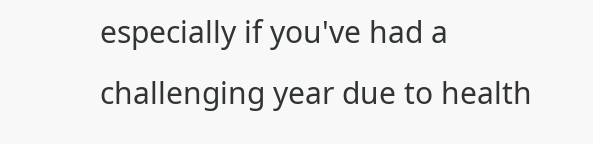especially if you've had a challenging year due to health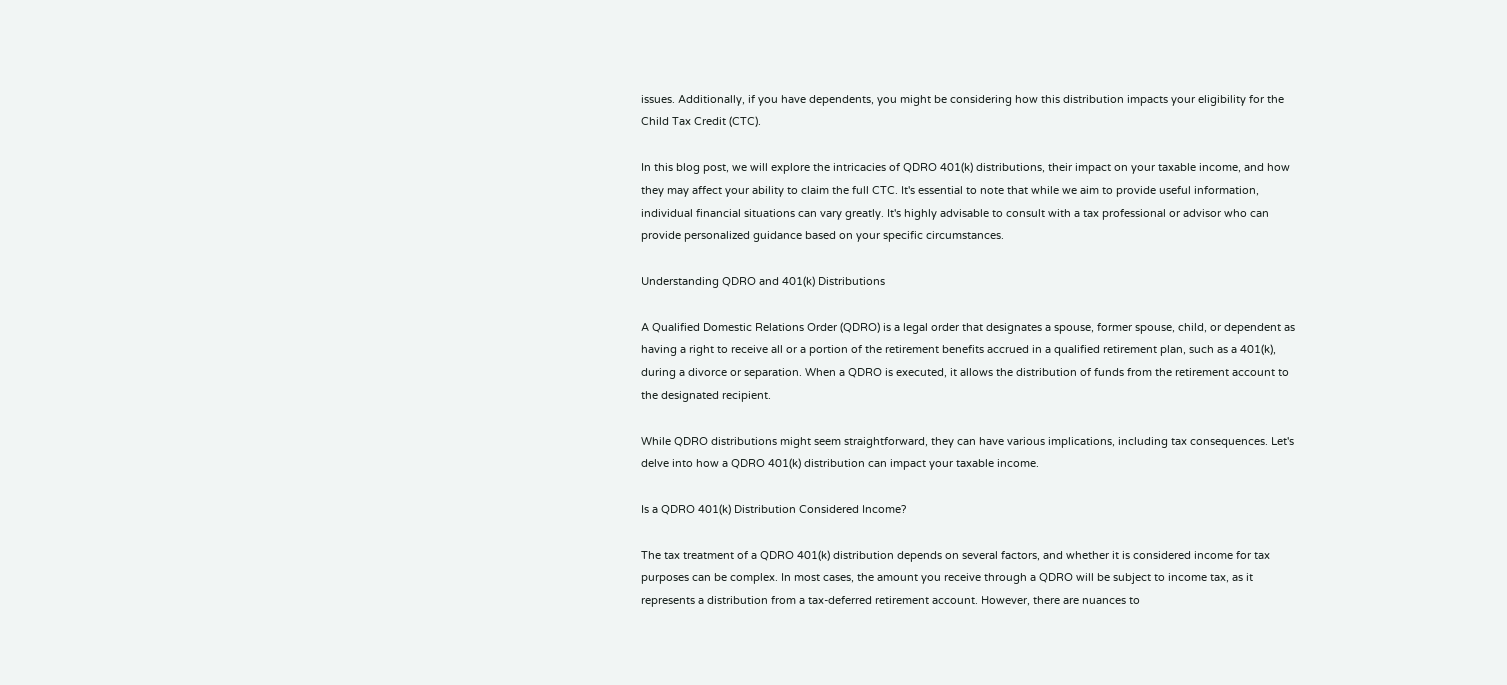issues. Additionally, if you have dependents, you might be considering how this distribution impacts your eligibility for the Child Tax Credit (CTC).

In this blog post, we will explore the intricacies of QDRO 401(k) distributions, their impact on your taxable income, and how they may affect your ability to claim the full CTC. It's essential to note that while we aim to provide useful information, individual financial situations can vary greatly. It's highly advisable to consult with a tax professional or advisor who can provide personalized guidance based on your specific circumstances.

Understanding QDRO and 401(k) Distributions

A Qualified Domestic Relations Order (QDRO) is a legal order that designates a spouse, former spouse, child, or dependent as having a right to receive all or a portion of the retirement benefits accrued in a qualified retirement plan, such as a 401(k), during a divorce or separation. When a QDRO is executed, it allows the distribution of funds from the retirement account to the designated recipient.

While QDRO distributions might seem straightforward, they can have various implications, including tax consequences. Let's delve into how a QDRO 401(k) distribution can impact your taxable income.

Is a QDRO 401(k) Distribution Considered Income?

The tax treatment of a QDRO 401(k) distribution depends on several factors, and whether it is considered income for tax purposes can be complex. In most cases, the amount you receive through a QDRO will be subject to income tax, as it represents a distribution from a tax-deferred retirement account. However, there are nuances to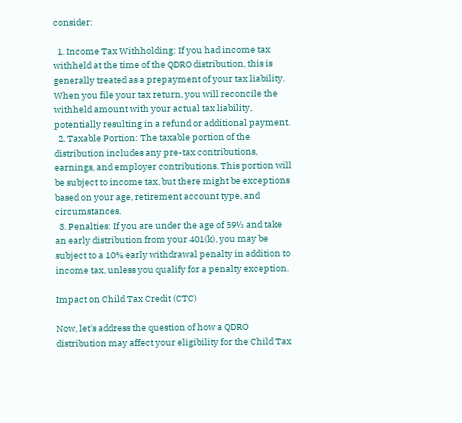consider:

  1. Income Tax Withholding: If you had income tax withheld at the time of the QDRO distribution, this is generally treated as a prepayment of your tax liability. When you file your tax return, you will reconcile the withheld amount with your actual tax liability, potentially resulting in a refund or additional payment.
  2. Taxable Portion: The taxable portion of the distribution includes any pre-tax contributions, earnings, and employer contributions. This portion will be subject to income tax, but there might be exceptions based on your age, retirement account type, and circumstances.
  3. Penalties: If you are under the age of 59½ and take an early distribution from your 401(k), you may be subject to a 10% early withdrawal penalty in addition to income tax, unless you qualify for a penalty exception.

Impact on Child Tax Credit (CTC)

Now, let's address the question of how a QDRO distribution may affect your eligibility for the Child Tax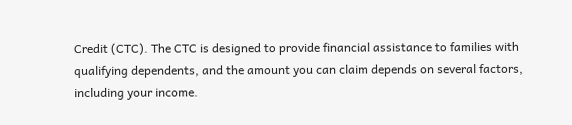Credit (CTC). The CTC is designed to provide financial assistance to families with qualifying dependents, and the amount you can claim depends on several factors, including your income.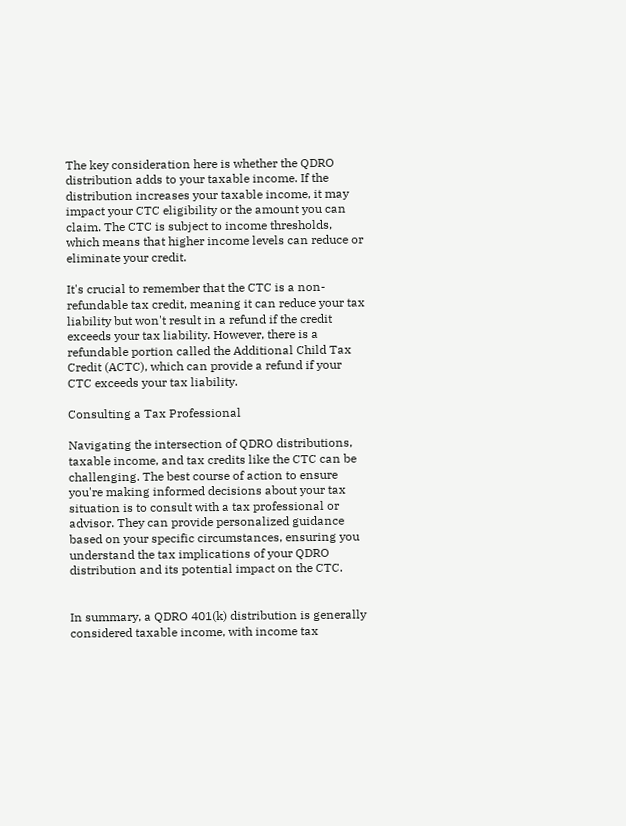The key consideration here is whether the QDRO distribution adds to your taxable income. If the distribution increases your taxable income, it may impact your CTC eligibility or the amount you can claim. The CTC is subject to income thresholds, which means that higher income levels can reduce or eliminate your credit.

It's crucial to remember that the CTC is a non-refundable tax credit, meaning it can reduce your tax liability but won't result in a refund if the credit exceeds your tax liability. However, there is a refundable portion called the Additional Child Tax Credit (ACTC), which can provide a refund if your CTC exceeds your tax liability.

Consulting a Tax Professional

Navigating the intersection of QDRO distributions, taxable income, and tax credits like the CTC can be challenging. The best course of action to ensure you're making informed decisions about your tax situation is to consult with a tax professional or advisor. They can provide personalized guidance based on your specific circumstances, ensuring you understand the tax implications of your QDRO distribution and its potential impact on the CTC.


In summary, a QDRO 401(k) distribution is generally considered taxable income, with income tax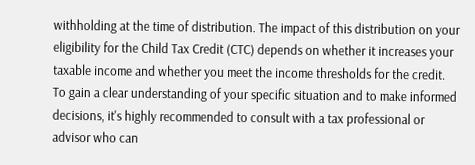withholding at the time of distribution. The impact of this distribution on your eligibility for the Child Tax Credit (CTC) depends on whether it increases your taxable income and whether you meet the income thresholds for the credit. To gain a clear understanding of your specific situation and to make informed decisions, it's highly recommended to consult with a tax professional or advisor who can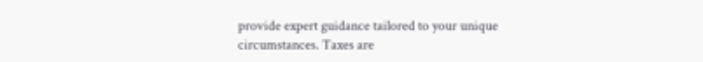provide expert guidance tailored to your unique circumstances. Taxes are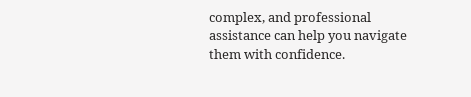complex, and professional assistance can help you navigate them with confidence.